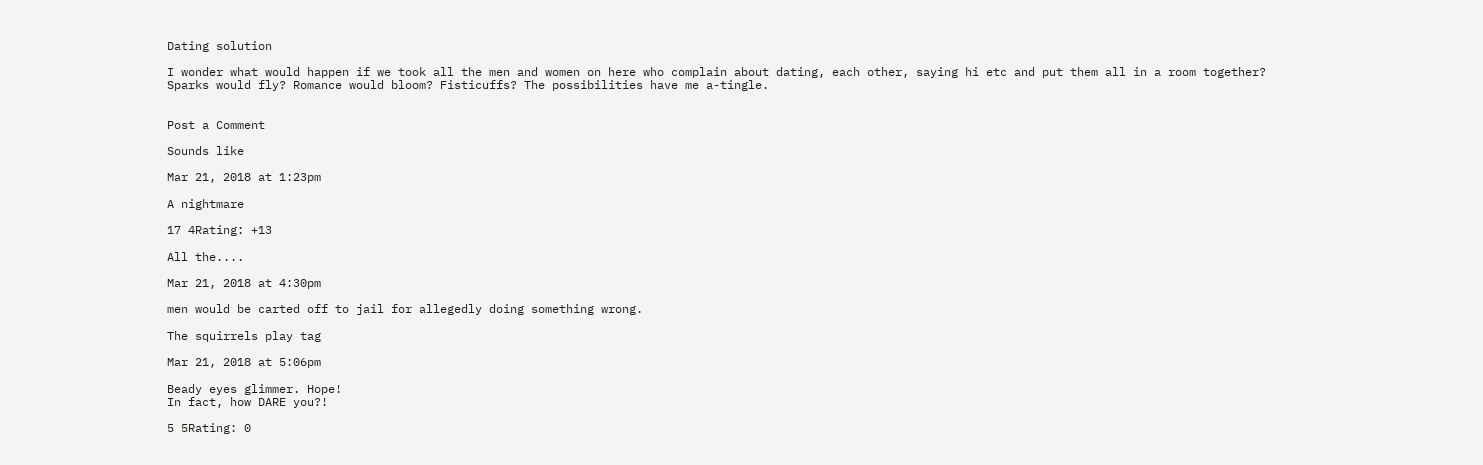Dating solution

I wonder what would happen if we took all the men and women on here who complain about dating, each other, saying hi etc and put them all in a room together? Sparks would fly? Romance would bloom? Fisticuffs? The possibilities have me a-tingle.


Post a Comment

Sounds like

Mar 21, 2018 at 1:23pm

A nightmare

17 4Rating: +13

All the....

Mar 21, 2018 at 4:30pm

men would be carted off to jail for allegedly doing something wrong.

The squirrels play tag

Mar 21, 2018 at 5:06pm

Beady eyes glimmer. Hope!
In fact, how DARE you?!

5 5Rating: 0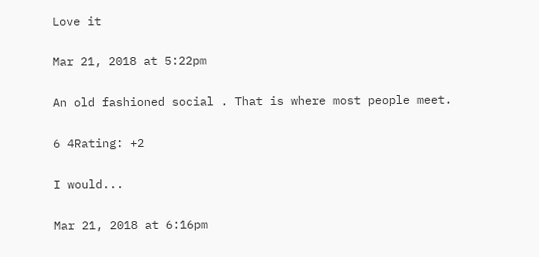Love it

Mar 21, 2018 at 5:22pm

An old fashioned social . That is where most people meet.

6 4Rating: +2

I would...

Mar 21, 2018 at 6:16pm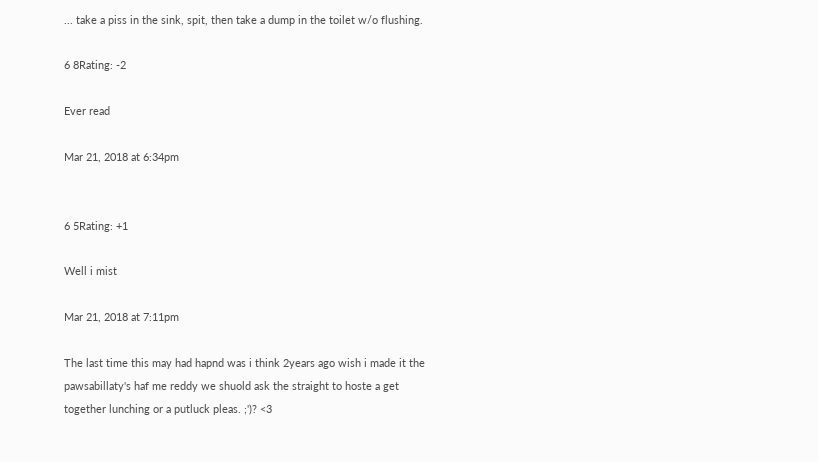... take a piss in the sink, spit, then take a dump in the toilet w/o flushing.

6 8Rating: -2

Ever read

Mar 21, 2018 at 6:34pm


6 5Rating: +1

Well i mist

Mar 21, 2018 at 7:11pm

The last time this may had hapnd was i think 2years ago wish i made it the pawsabillaty's haf me reddy we shuold ask the straight to hoste a get together lunching or a putluck pleas. ;')? <3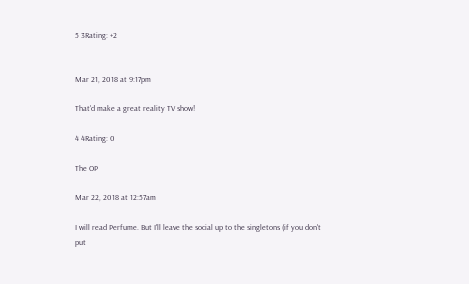5 3Rating: +2


Mar 21, 2018 at 9:17pm

That'd make a great reality TV show!

4 4Rating: 0

The OP

Mar 22, 2018 at 12:57am

I will read Perfume. But I'll leave the social up to the singletons (if you don't put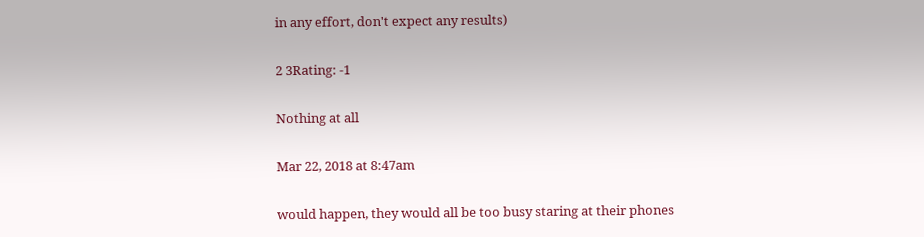in any effort, don't expect any results)

2 3Rating: -1

Nothing at all

Mar 22, 2018 at 8:47am

would happen, they would all be too busy staring at their phones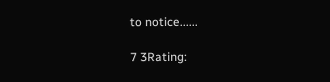to notice......

7 3Rating: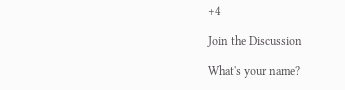+4

Join the Discussion

What's your name?